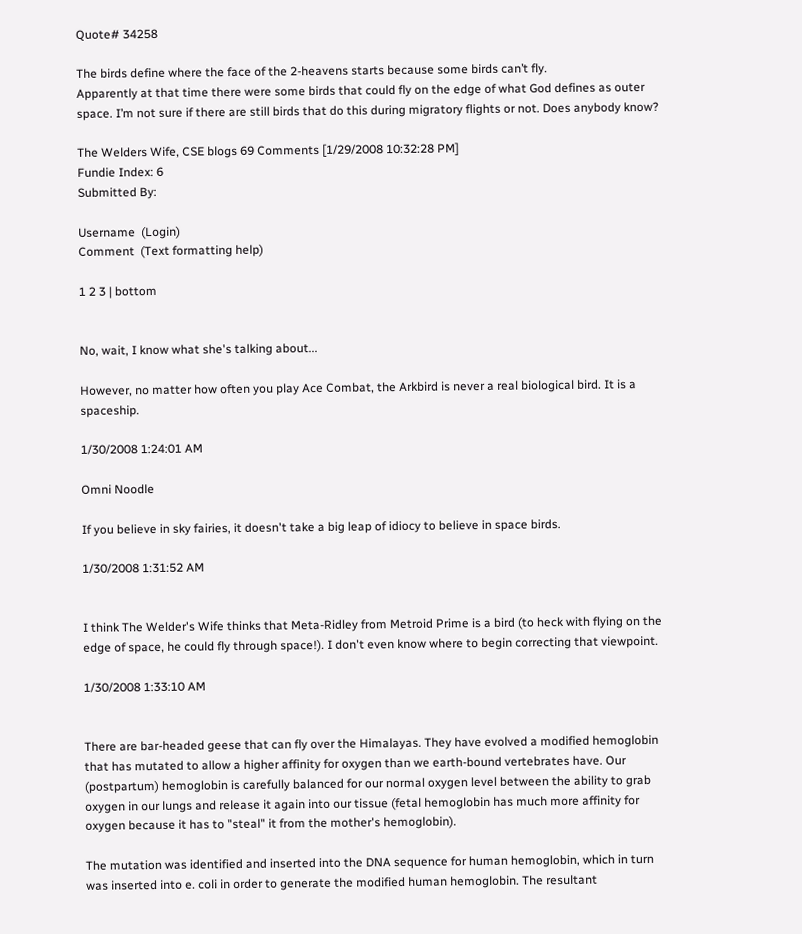Quote# 34258

The birds define where the face of the 2-heavens starts because some birds can’t fly.
Apparently at that time there were some birds that could fly on the edge of what God defines as outer space. I’m not sure if there are still birds that do this during migratory flights or not. Does anybody know?

The Welders Wife, CSE blogs 69 Comments [1/29/2008 10:32:28 PM]
Fundie Index: 6
Submitted By:

Username  (Login)
Comment  (Text formatting help)

1 2 3 | bottom


No, wait, I know what she's talking about...

However, no matter how often you play Ace Combat, the Arkbird is never a real biological bird. It is a spaceship.

1/30/2008 1:24:01 AM

Omni Noodle

If you believe in sky fairies, it doesn't take a big leap of idiocy to believe in space birds.

1/30/2008 1:31:52 AM


I think The Welder's Wife thinks that Meta-Ridley from Metroid Prime is a bird (to heck with flying on the edge of space, he could fly through space!). I don't even know where to begin correcting that viewpoint.

1/30/2008 1:33:10 AM


There are bar-headed geese that can fly over the Himalayas. They have evolved a modified hemoglobin that has mutated to allow a higher affinity for oxygen than we earth-bound vertebrates have. Our (postpartum) hemoglobin is carefully balanced for our normal oxygen level between the ability to grab oxygen in our lungs and release it again into our tissue (fetal hemoglobin has much more affinity for oxygen because it has to "steal" it from the mother's hemoglobin).

The mutation was identified and inserted into the DNA sequence for human hemoglobin, which in turn was inserted into e. coli in order to generate the modified human hemoglobin. The resultant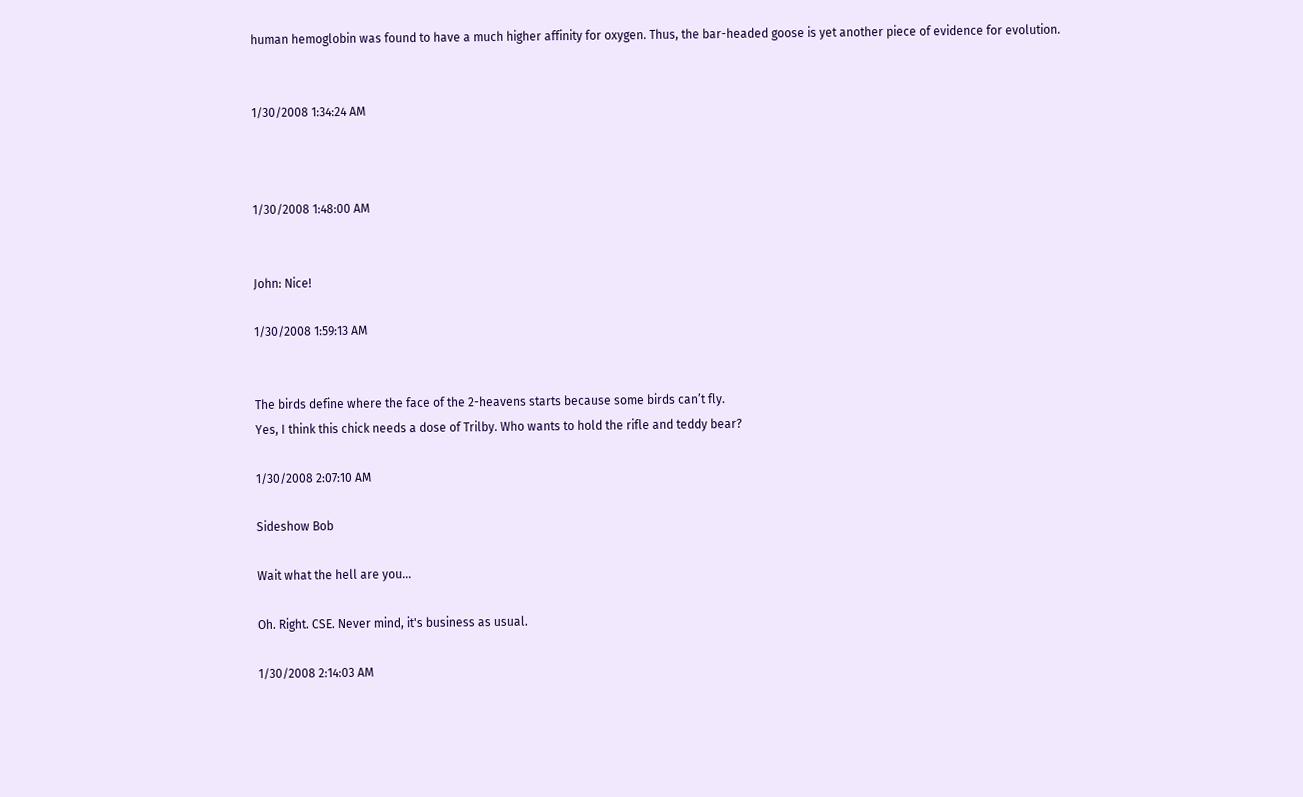human hemoglobin was found to have a much higher affinity for oxygen. Thus, the bar-headed goose is yet another piece of evidence for evolution.


1/30/2008 1:34:24 AM



1/30/2008 1:48:00 AM


John: Nice!

1/30/2008 1:59:13 AM


The birds define where the face of the 2-heavens starts because some birds can’t fly.
Yes, I think this chick needs a dose of Trilby. Who wants to hold the rifle and teddy bear?

1/30/2008 2:07:10 AM

Sideshow Bob

Wait what the hell are you...

Oh. Right. CSE. Never mind, it's business as usual.

1/30/2008 2:14:03 AM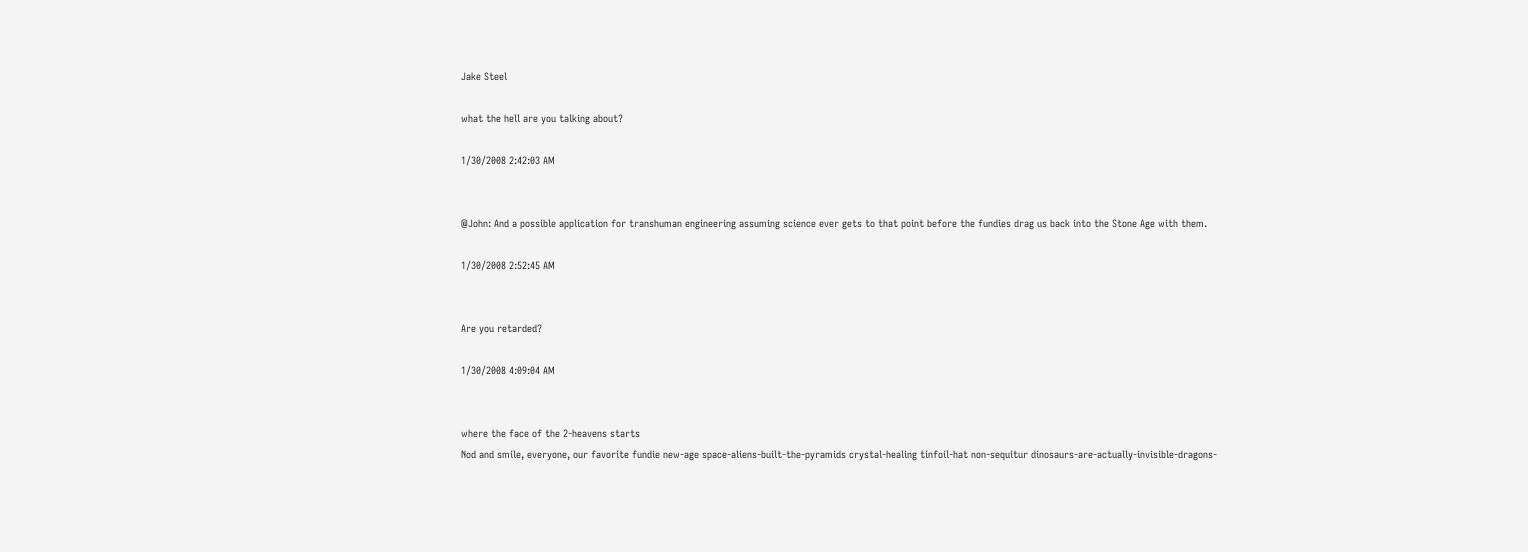Jake Steel

what the hell are you talking about?

1/30/2008 2:42:03 AM


@John: And a possible application for transhuman engineering assuming science ever gets to that point before the fundies drag us back into the Stone Age with them.

1/30/2008 2:52:45 AM


Are you retarded?

1/30/2008 4:09:04 AM


where the face of the 2-heavens starts
Nod and smile, everyone, our favorite fundie new-age space-aliens-built-the-pyramids crystal-healing tinfoil-hat non-sequitur dinosaurs-are-actually-invisible-dragons-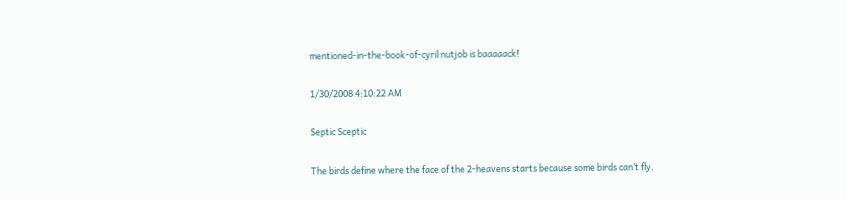mentioned-in-the-book-of-cyril nutjob is baaaaack!

1/30/2008 4:10:22 AM

Septic Sceptic

The birds define where the face of the 2-heavens starts because some birds can’t fly.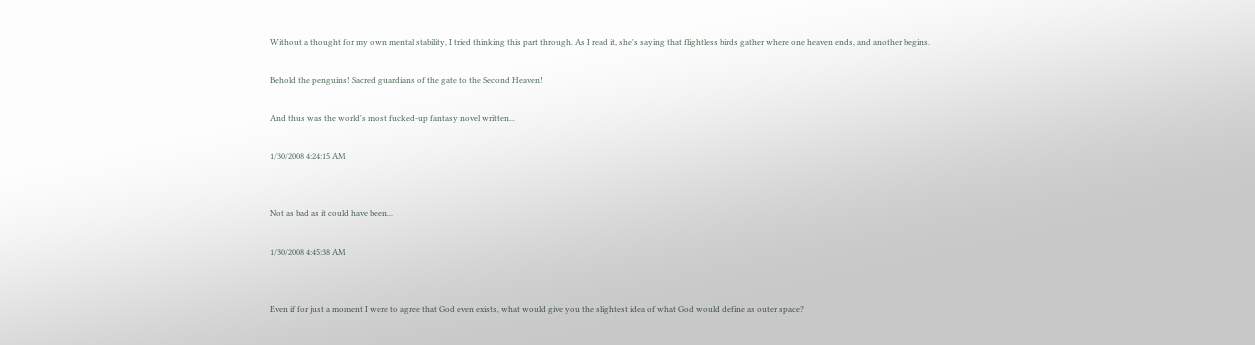Without a thought for my own mental stability, I tried thinking this part through. As I read it, she's saying that flightless birds gather where one heaven ends, and another begins.

Behold the penguins! Sacred guardians of the gate to the Second Heaven!

And thus was the world's most fucked-up fantasy novel written...

1/30/2008 4:24:15 AM


Not as bad as it could have been...

1/30/2008 4:45:38 AM


Even if for just a moment I were to agree that God even exists, what would give you the slightest idea of what God would define as outer space?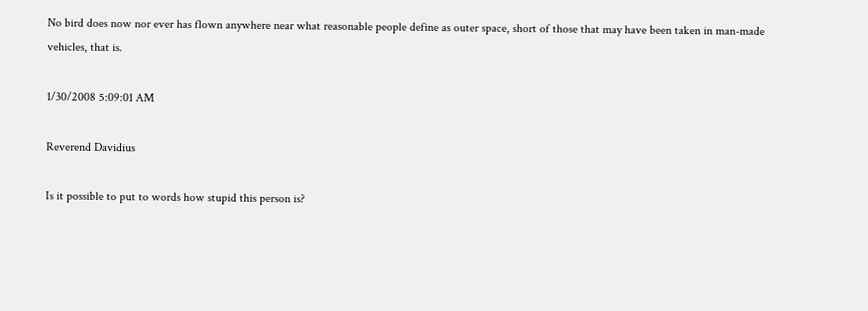No bird does now nor ever has flown anywhere near what reasonable people define as outer space, short of those that may have been taken in man-made vehicles, that is.

1/30/2008 5:09:01 AM

Reverend Davidius

Is it possible to put to words how stupid this person is?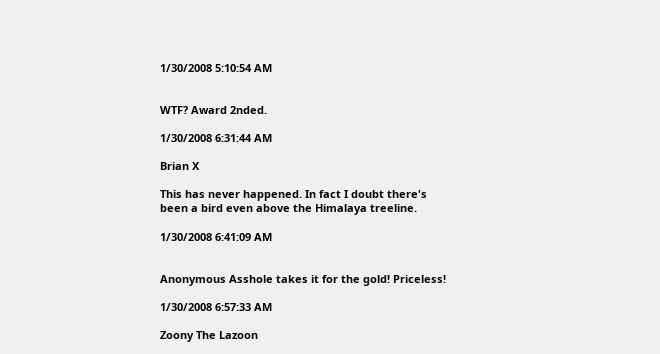1/30/2008 5:10:54 AM


WTF? Award 2nded.

1/30/2008 6:31:44 AM

Brian X

This has never happened. In fact I doubt there's been a bird even above the Himalaya treeline.

1/30/2008 6:41:09 AM


Anonymous Asshole takes it for the gold! Priceless!

1/30/2008 6:57:33 AM

Zoony The Lazoon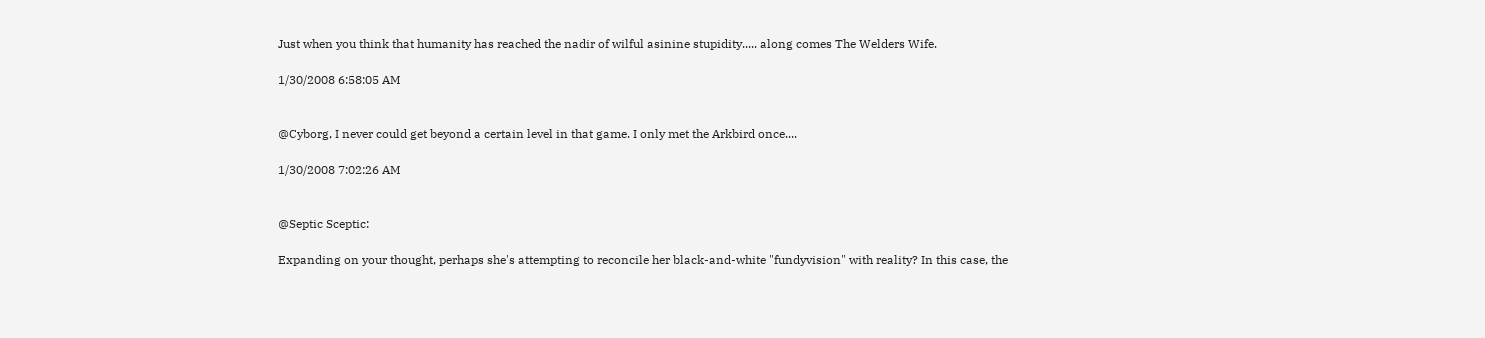Just when you think that humanity has reached the nadir of wilful asinine stupidity..... along comes The Welders Wife.

1/30/2008 6:58:05 AM


@Cyborg, I never could get beyond a certain level in that game. I only met the Arkbird once....

1/30/2008 7:02:26 AM


@Septic Sceptic:

Expanding on your thought, perhaps she's attempting to reconcile her black-and-white "fundyvision" with reality? In this case, the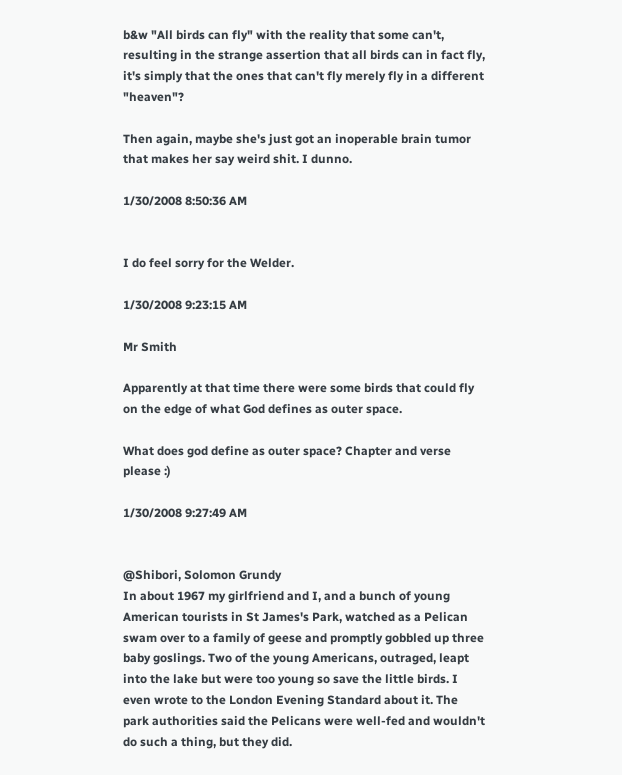b&w "All birds can fly" with the reality that some can't, resulting in the strange assertion that all birds can in fact fly, it's simply that the ones that can't fly merely fly in a different "heaven"?

Then again, maybe she's just got an inoperable brain tumor that makes her say weird shit. I dunno.

1/30/2008 8:50:36 AM


I do feel sorry for the Welder.

1/30/2008 9:23:15 AM

Mr Smith

Apparently at that time there were some birds that could fly on the edge of what God defines as outer space.

What does god define as outer space? Chapter and verse please :)

1/30/2008 9:27:49 AM


@Shibori, Solomon Grundy
In about 1967 my girlfriend and I, and a bunch of young American tourists in St James's Park, watched as a Pelican swam over to a family of geese and promptly gobbled up three baby goslings. Two of the young Americans, outraged, leapt into the lake but were too young so save the little birds. I even wrote to the London Evening Standard about it. The park authorities said the Pelicans were well-fed and wouldn't do such a thing, but they did.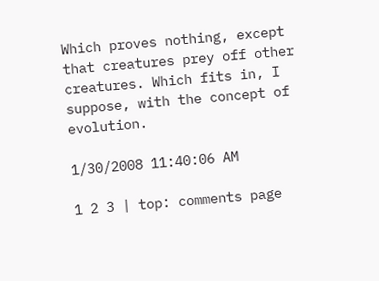Which proves nothing, except that creatures prey off other creatures. Which fits in, I suppose, with the concept of evolution.

1/30/2008 11:40:06 AM

1 2 3 | top: comments page